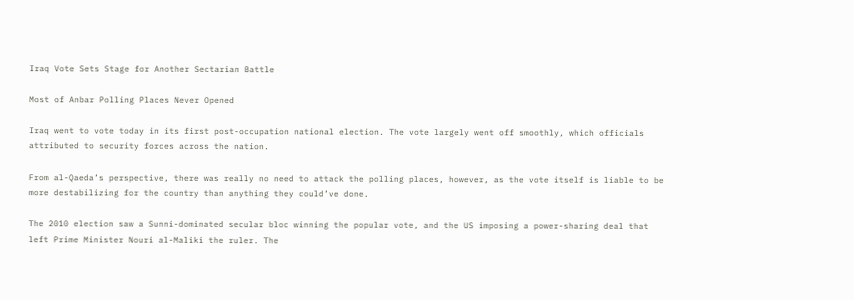Iraq Vote Sets Stage for Another Sectarian Battle

Most of Anbar Polling Places Never Opened

Iraq went to vote today in its first post-occupation national election. The vote largely went off smoothly, which officials attributed to security forces across the nation.

From al-Qaeda’s perspective, there was really no need to attack the polling places, however, as the vote itself is liable to be more destabilizing for the country than anything they could’ve done.

The 2010 election saw a Sunni-dominated secular bloc winning the popular vote, and the US imposing a power-sharing deal that left Prime Minister Nouri al-Maliki the ruler. The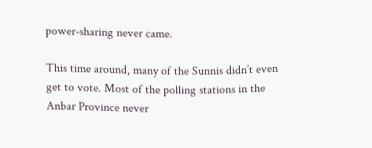power-sharing never came.

This time around, many of the Sunnis didn’t even get to vote. Most of the polling stations in the Anbar Province never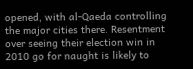opened, with al-Qaeda controlling the major cities there. Resentment over seeing their election win in 2010 go for naught is likely to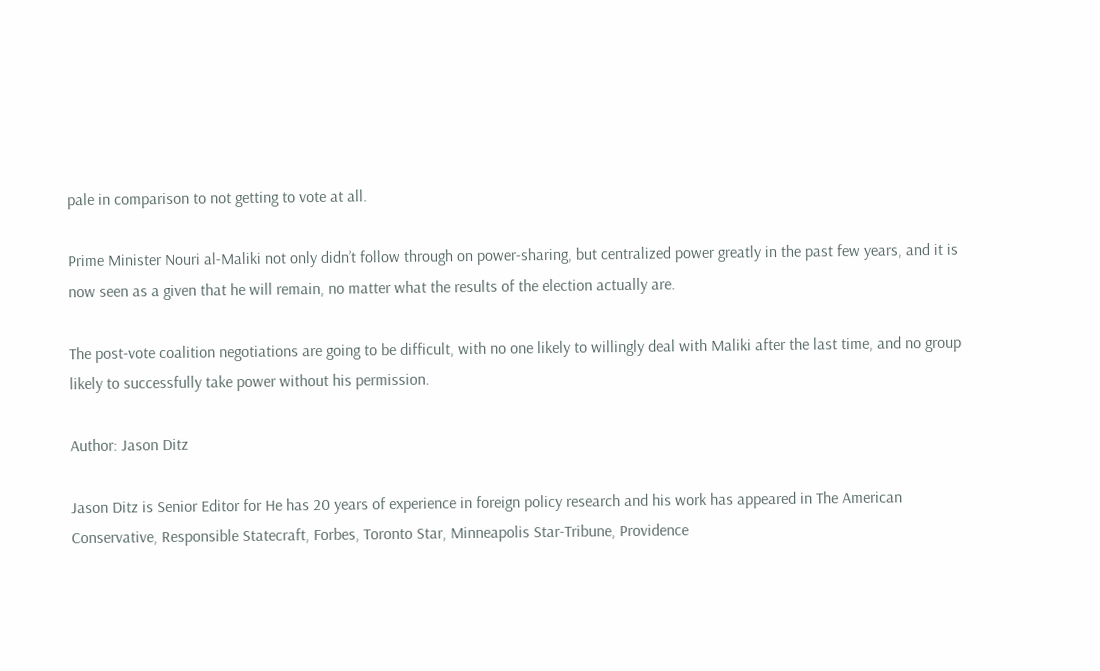pale in comparison to not getting to vote at all.

Prime Minister Nouri al-Maliki not only didn’t follow through on power-sharing, but centralized power greatly in the past few years, and it is now seen as a given that he will remain, no matter what the results of the election actually are.

The post-vote coalition negotiations are going to be difficult, with no one likely to willingly deal with Maliki after the last time, and no group likely to successfully take power without his permission.

Author: Jason Ditz

Jason Ditz is Senior Editor for He has 20 years of experience in foreign policy research and his work has appeared in The American Conservative, Responsible Statecraft, Forbes, Toronto Star, Minneapolis Star-Tribune, Providence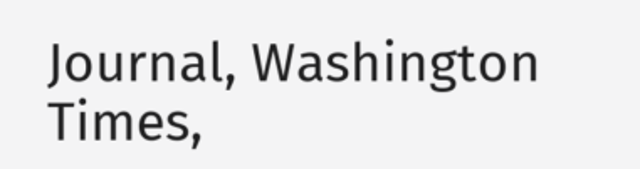Journal, Washington Times,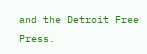and the Detroit Free Press.